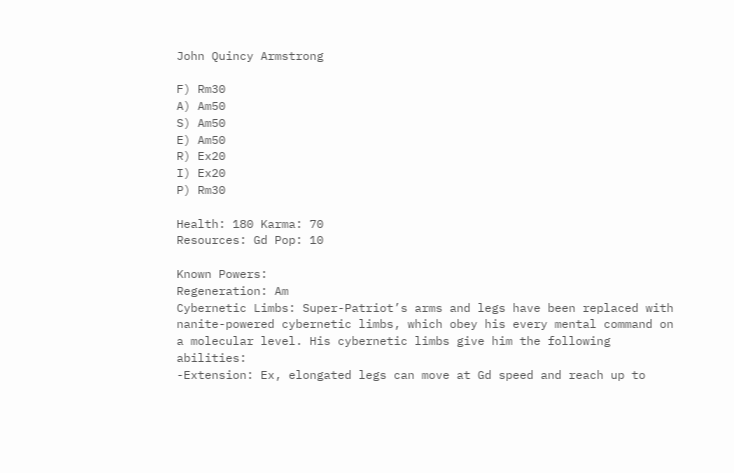John Quincy Armstrong

F) Rm30
A) Am50
S) Am50
E) Am50
R) Ex20
I) Ex20
P) Rm30

Health: 180 Karma: 70
Resources: Gd Pop: 10

Known Powers:
Regeneration: Am
Cybernetic Limbs: Super-Patriot’s arms and legs have been replaced with nanite-powered cybernetic limbs, which obey his every mental command on a molecular level. His cybernetic limbs give him the following abilities:
-Extension: Ex, elongated legs can move at Gd speed and reach up to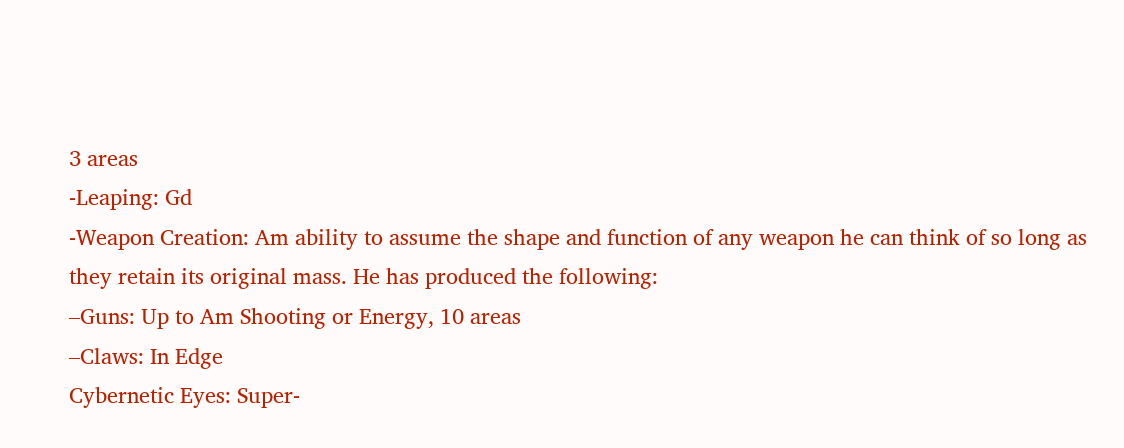3 areas
-Leaping: Gd
-Weapon Creation: Am ability to assume the shape and function of any weapon he can think of so long as they retain its original mass. He has produced the following:
–Guns: Up to Am Shooting or Energy, 10 areas
–Claws: In Edge
Cybernetic Eyes: Super-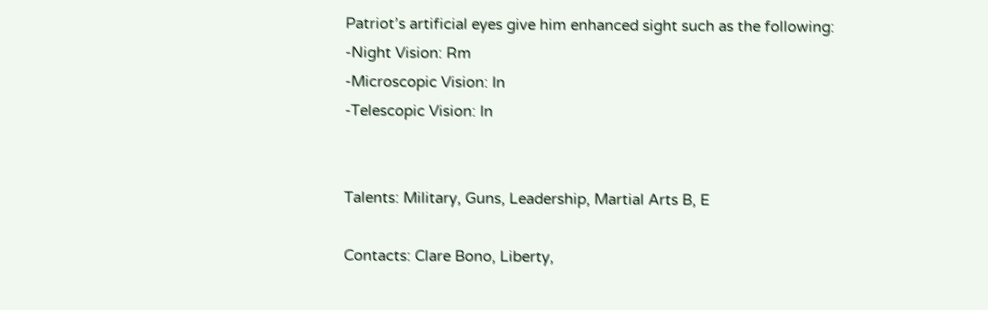Patriot’s artificial eyes give him enhanced sight such as the following:
-Night Vision: Rm
-Microscopic Vision: In
-Telescopic Vision: In


Talents: Military, Guns, Leadership, Martial Arts B, E

Contacts: Clare Bono, Liberty,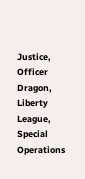Justice, Officer Dragon, Liberty League, Special Operations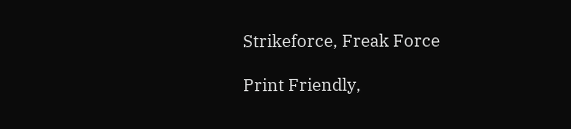Strikeforce, Freak Force

Print Friendly,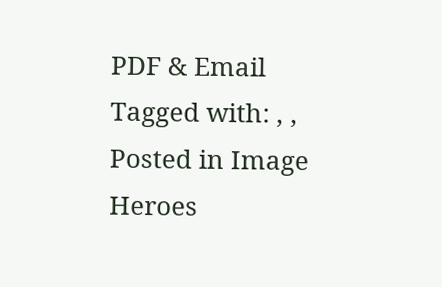PDF & Email
Tagged with: , ,
Posted in Image Heroes